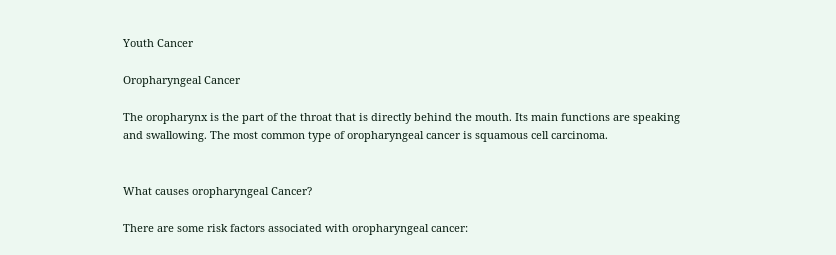Youth Cancer

Oropharyngeal Cancer

The oropharynx is the part of the throat that is directly behind the mouth. Its main functions are speaking and swallowing. The most common type of oropharyngeal cancer is squamous cell carcinoma.


What causes oropharyngeal Cancer?

There are some risk factors associated with oropharyngeal cancer: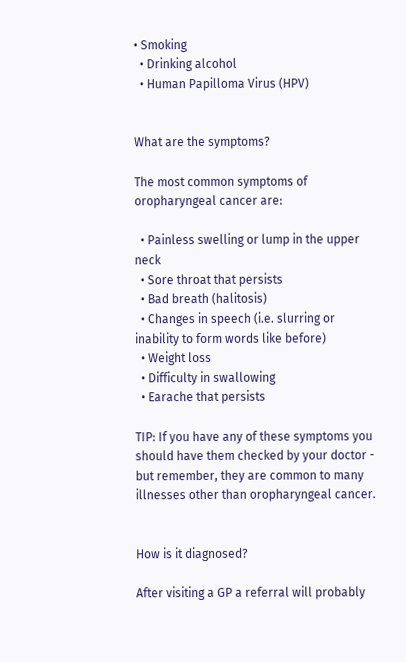• Smoking
  • Drinking alcohol
  • Human Papilloma Virus (HPV)


What are the symptoms?

The most common symptoms of oropharyngeal cancer are:

  • Painless swelling or lump in the upper neck
  • Sore throat that persists
  • Bad breath (halitosis)
  • Changes in speech (i.e. slurring or inability to form words like before)
  • Weight loss
  • Difficulty in swallowing
  • Earache that persists

TIP: If you have any of these symptoms you should have them checked by your doctor - but remember, they are common to many illnesses other than oropharyngeal cancer.


How is it diagnosed?

After visiting a GP a referral will probably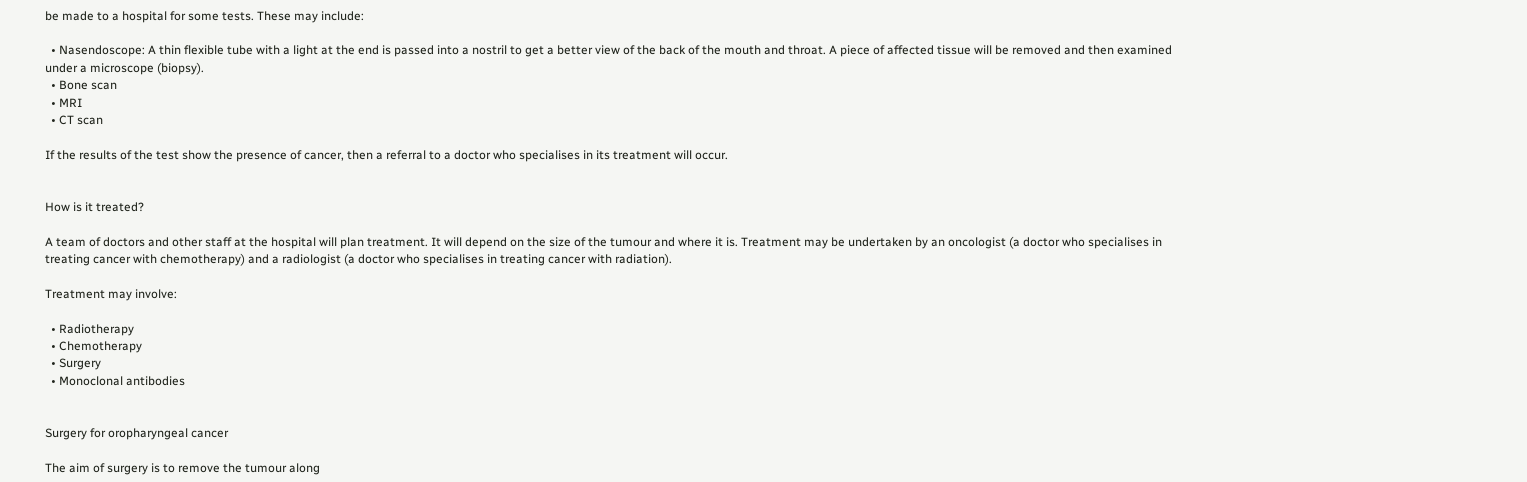be made to a hospital for some tests. These may include:

  • Nasendoscope: A thin flexible tube with a light at the end is passed into a nostril to get a better view of the back of the mouth and throat. A piece of affected tissue will be removed and then examined under a microscope (biopsy).
  • Bone scan
  • MRI
  • CT scan

If the results of the test show the presence of cancer, then a referral to a doctor who specialises in its treatment will occur.


How is it treated?

A team of doctors and other staff at the hospital will plan treatment. It will depend on the size of the tumour and where it is. Treatment may be undertaken by an oncologist (a doctor who specialises in treating cancer with chemotherapy) and a radiologist (a doctor who specialises in treating cancer with radiation).

Treatment may involve:

  • Radiotherapy
  • Chemotherapy
  • Surgery
  • Monoclonal antibodies


Surgery for oropharyngeal cancer

The aim of surgery is to remove the tumour along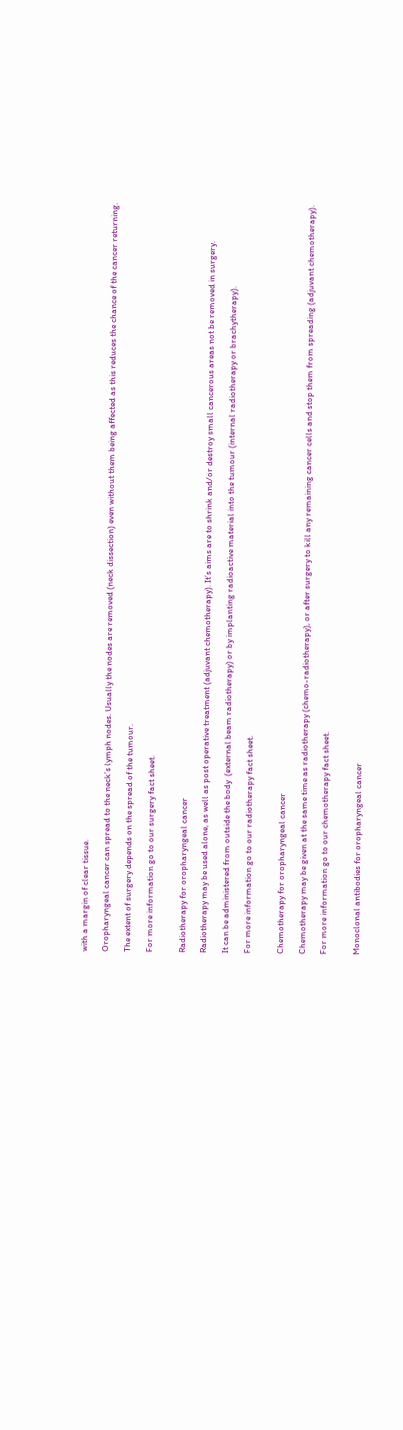with a margin of clear tissue.

Oropharyngeal cancer can spread to the neck’s lymph nodes. Usually the nodes are removed (neck dissection) even without them being affected as this reduces the chance of the cancer returning.

The extent of surgery depends on the spread of the tumour.

For more information go to our surgery fact sheet.


Radiotherapy for oropharyngeal cancer

Radiotherapy may be used alone, as well as post operative treatment (adjuvant chemotherapy). It’s aims are to shrink and/or destroy small cancerous areas not be removed in surgery.

It can be administered from outside the body  (external beam radiotherapy) or by implanting radioactive material into the tumour (internal radiotherapy or brachytherapy).

For more information go to our radiotherapy fact sheet.


Chemotherapy for oropharyngeal cancer

Chemotherapy may be given at the same time as radiotherapy (chemo-radiotherapy), or after surgery to kill any remaining cancer cells and stop them from spreading (adjuvant chemotherapy).

For more information go to our chemotherapy fact sheet.


Monoclonal antibodies for oropharyngeal cancer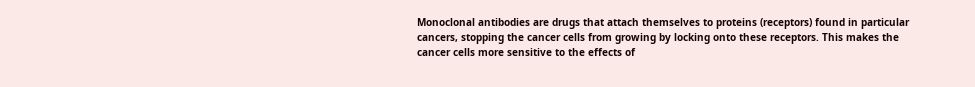Monoclonal antibodies are drugs that attach themselves to proteins (receptors) found in particular cancers, stopping the cancer cells from growing by locking onto these receptors. This makes the cancer cells more sensitive to the effects of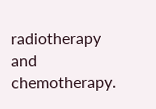radiotherapy and chemotherapy.